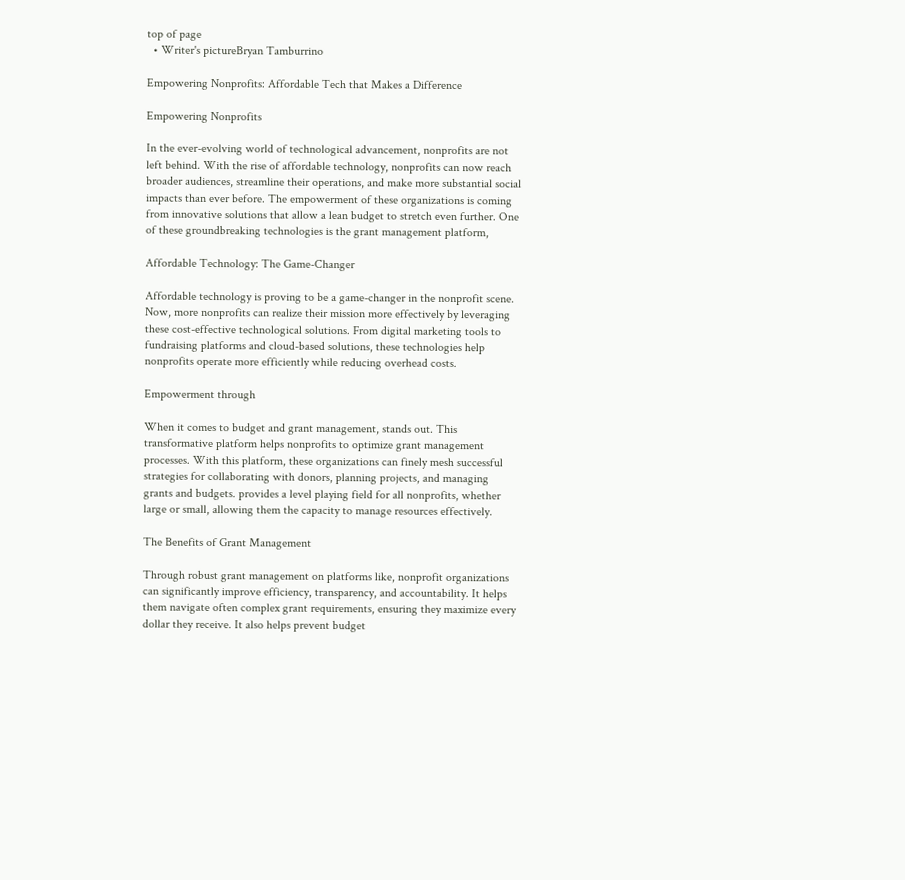top of page
  • Writer's pictureBryan Tamburrino

Empowering Nonprofits: Affordable Tech that Makes a Difference

Empowering Nonprofits

In the ever-evolving world of technological advancement, nonprofits are not left behind. With the rise of affordable technology, nonprofits can now reach broader audiences, streamline their operations, and make more substantial social impacts than ever before. The empowerment of these organizations is coming from innovative solutions that allow a lean budget to stretch even further. One of these groundbreaking technologies is the grant management platform,

Affordable Technology: The Game-Changer

Affordable technology is proving to be a game-changer in the nonprofit scene. Now, more nonprofits can realize their mission more effectively by leveraging these cost-effective technological solutions. From digital marketing tools to fundraising platforms and cloud-based solutions, these technologies help nonprofits operate more efficiently while reducing overhead costs.

Empowerment through

When it comes to budget and grant management, stands out. This transformative platform helps nonprofits to optimize grant management processes. With this platform, these organizations can finely mesh successful strategies for collaborating with donors, planning projects, and managing grants and budgets. provides a level playing field for all nonprofits, whether large or small, allowing them the capacity to manage resources effectively.

The Benefits of Grant Management

Through robust grant management on platforms like, nonprofit organizations can significantly improve efficiency, transparency, and accountability. It helps them navigate often complex grant requirements, ensuring they maximize every dollar they receive. It also helps prevent budget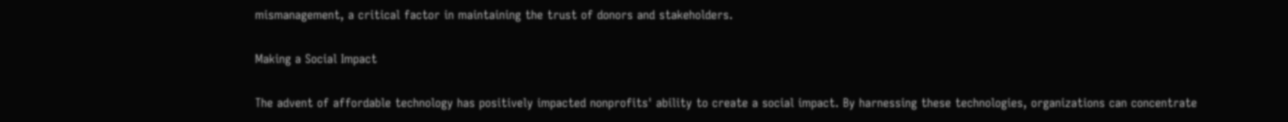mismanagement, a critical factor in maintaining the trust of donors and stakeholders.

Making a Social Impact

The advent of affordable technology has positively impacted nonprofits' ability to create a social impact. By harnessing these technologies, organizations can concentrate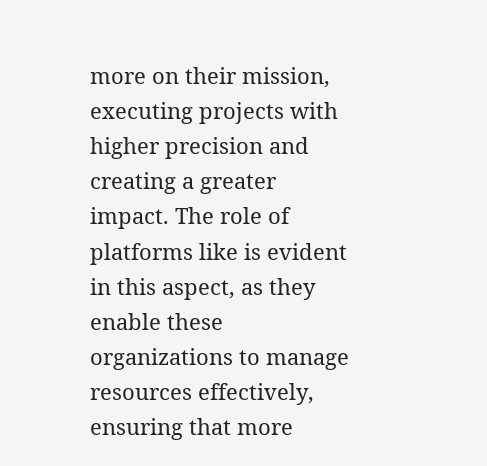more on their mission, executing projects with higher precision and creating a greater impact. The role of platforms like is evident in this aspect, as they enable these organizations to manage resources effectively, ensuring that more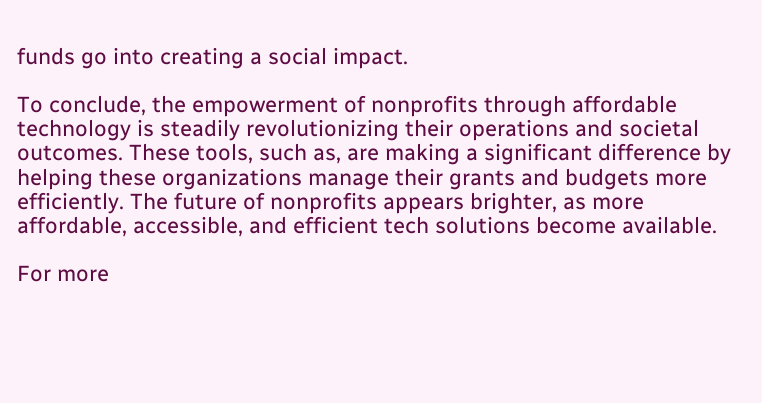funds go into creating a social impact.

To conclude, the empowerment of nonprofits through affordable technology is steadily revolutionizing their operations and societal outcomes. These tools, such as, are making a significant difference by helping these organizations manage their grants and budgets more efficiently. The future of nonprofits appears brighter, as more affordable, accessible, and efficient tech solutions become available.

For more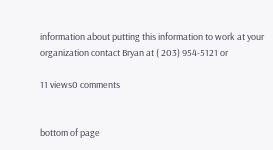information about putting this information to work at your organization contact Bryan at ( 203) 954-5121 or

11 views0 comments


bottom of page